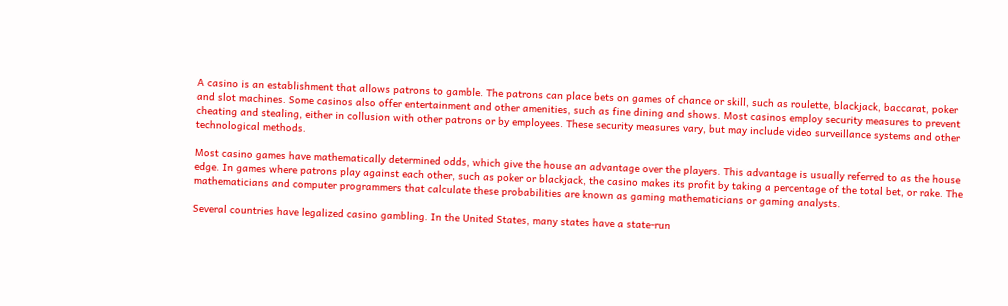A casino is an establishment that allows patrons to gamble. The patrons can place bets on games of chance or skill, such as roulette, blackjack, baccarat, poker and slot machines. Some casinos also offer entertainment and other amenities, such as fine dining and shows. Most casinos employ security measures to prevent cheating and stealing, either in collusion with other patrons or by employees. These security measures vary, but may include video surveillance systems and other technological methods.

Most casino games have mathematically determined odds, which give the house an advantage over the players. This advantage is usually referred to as the house edge. In games where patrons play against each other, such as poker or blackjack, the casino makes its profit by taking a percentage of the total bet, or rake. The mathematicians and computer programmers that calculate these probabilities are known as gaming mathematicians or gaming analysts.

Several countries have legalized casino gambling. In the United States, many states have a state-run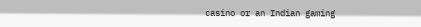casino or an Indian gaming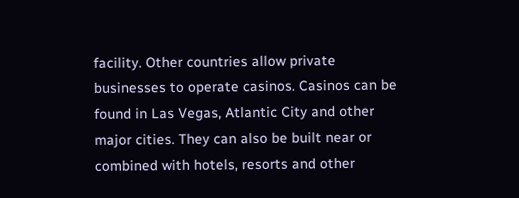facility. Other countries allow private businesses to operate casinos. Casinos can be found in Las Vegas, Atlantic City and other major cities. They can also be built near or combined with hotels, resorts and other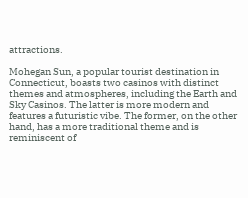attractions.

Mohegan Sun, a popular tourist destination in Connecticut, boasts two casinos with distinct themes and atmospheres, including the Earth and Sky Casinos. The latter is more modern and features a futuristic vibe. The former, on the other hand, has a more traditional theme and is reminiscent of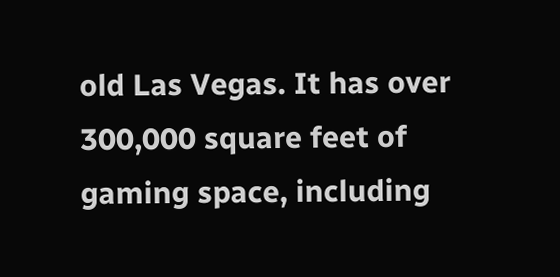old Las Vegas. It has over 300,000 square feet of gaming space, including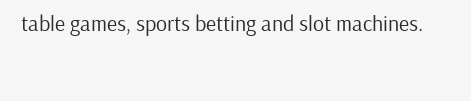table games, sports betting and slot machines.